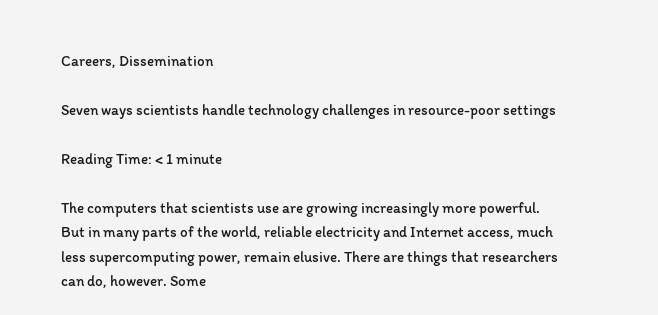Careers, Dissemination

Seven ways scientists handle technology challenges in resource-poor settings

Reading Time: < 1 minute

The computers that scientists use are growing increasingly more powerful. But in many parts of the world, reliable electricity and Internet access, much less supercomputing power, remain elusive. There are things that researchers can do, however. Some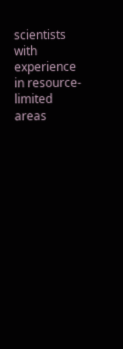scientists with experience in resource-limited areas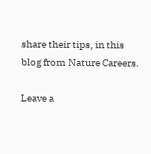share their tips, in this blog from Nature Careers.

Leave a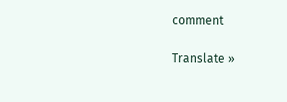comment

Translate »